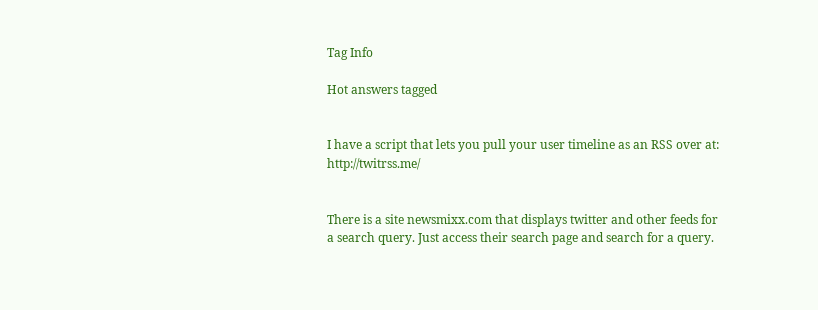Tag Info

Hot answers tagged


I have a script that lets you pull your user timeline as an RSS over at: http://twitrss.me/


There is a site newsmixx.com that displays twitter and other feeds for a search query. Just access their search page and search for a query.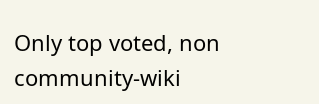Only top voted, non community-wiki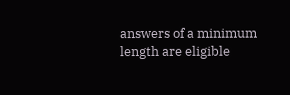answers of a minimum length are eligible